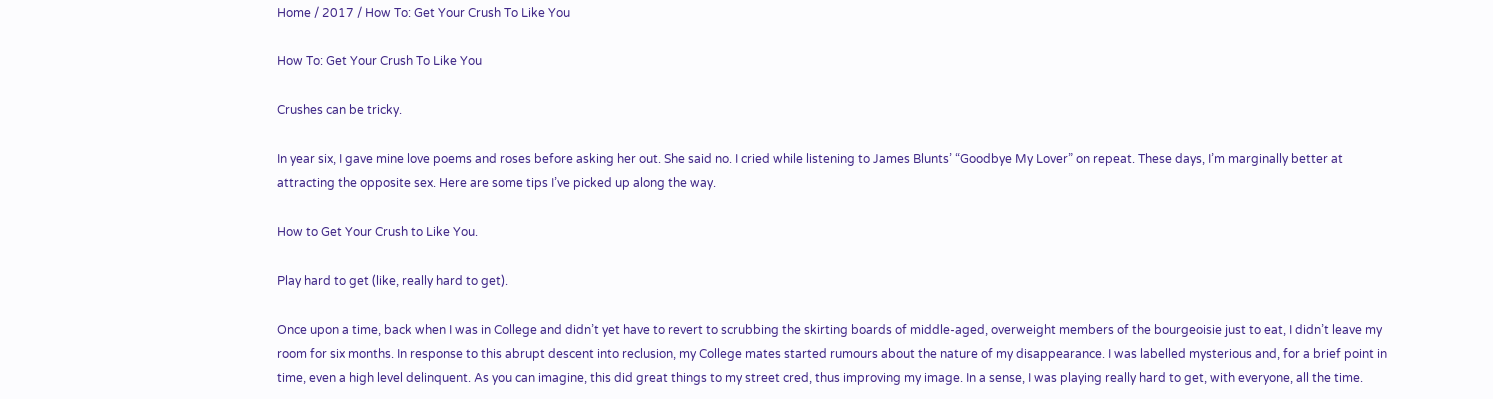Home / 2017 / How To: Get Your Crush To Like You

How To: Get Your Crush To Like You

Crushes can be tricky.

In year six, I gave mine love poems and roses before asking her out. She said no. I cried while listening to James Blunts’ “Goodbye My Lover” on repeat. These days, I’m marginally better at attracting the opposite sex. Here are some tips I’ve picked up along the way.

How to Get Your Crush to Like You.

Play hard to get (like, really hard to get).

Once upon a time, back when I was in College and didn’t yet have to revert to scrubbing the skirting boards of middle-aged, overweight members of the bourgeoisie just to eat, I didn’t leave my room for six months. In response to this abrupt descent into reclusion, my College mates started rumours about the nature of my disappearance. I was labelled mysterious and, for a brief point in time, even a high level delinquent. As you can imagine, this did great things to my street cred, thus improving my image. In a sense, I was playing really hard to get, with everyone, all the time.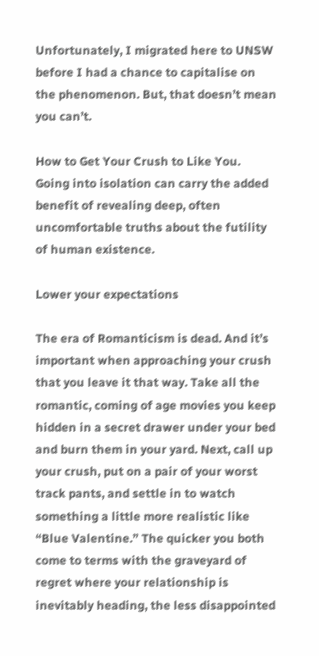Unfortunately, I migrated here to UNSW before I had a chance to capitalise on the phenomenon. But, that doesn’t mean you can’t.

How to Get Your Crush to Like You.
Going into isolation can carry the added benefit of revealing deep, often uncomfortable truths about the futility of human existence.

Lower your expectations

The era of Romanticism is dead. And it’s important when approaching your crush that you leave it that way. Take all the romantic, coming of age movies you keep hidden in a secret drawer under your bed and burn them in your yard. Next, call up your crush, put on a pair of your worst track pants, and settle in to watch something a little more realistic like “Blue Valentine.” The quicker you both come to terms with the graveyard of regret where your relationship is inevitably heading, the less disappointed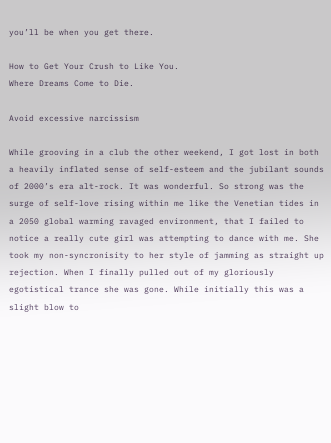you’ll be when you get there.

How to Get Your Crush to Like You.
Where Dreams Come to Die.

Avoid excessive narcissism

While grooving in a club the other weekend, I got lost in both a heavily inflated sense of self-esteem and the jubilant sounds of 2000’s era alt-rock. It was wonderful. So strong was the surge of self-love rising within me like the Venetian tides in a 2050 global warming ravaged environment, that I failed to notice a really cute girl was attempting to dance with me. She took my non-syncronisity to her style of jamming as straight up rejection. When I finally pulled out of my gloriously egotistical trance she was gone. While initially this was a slight blow to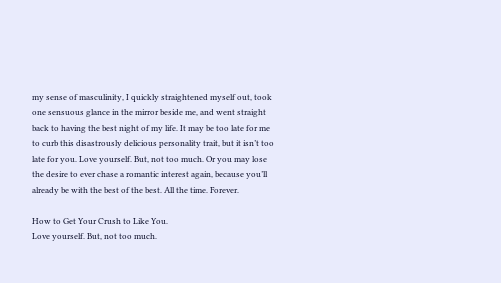my sense of masculinity, I quickly straightened myself out, took one sensuous glance in the mirror beside me, and went straight back to having the best night of my life. It may be too late for me to curb this disastrously delicious personality trait, but it isn’t too late for you. Love yourself. But, not too much. Or you may lose the desire to ever chase a romantic interest again, because you’ll already be with the best of the best. All the time. Forever.

How to Get Your Crush to Like You.
Love yourself. But, not too much.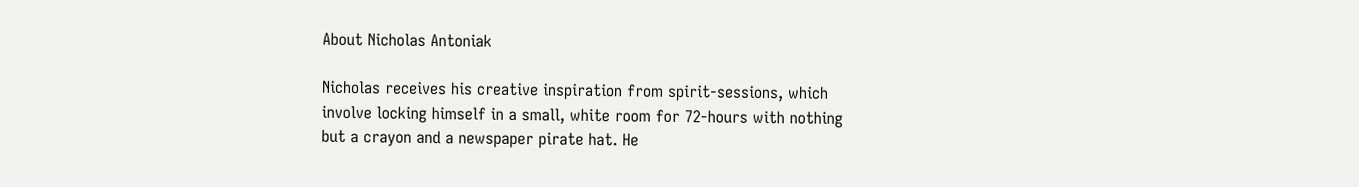About Nicholas Antoniak

Nicholas receives his creative inspiration from spirit-sessions, which involve locking himself in a small, white room for 72-hours with nothing but a crayon and a newspaper pirate hat. He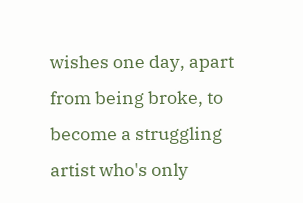wishes one day, apart from being broke, to become a struggling artist who's only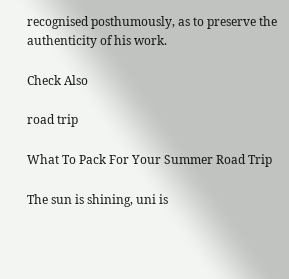recognised posthumously, as to preserve the authenticity of his work.

Check Also

road trip

What To Pack For Your Summer Road Trip

The sun is shining, uni is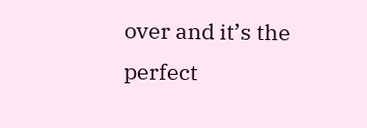over and it’s the perfect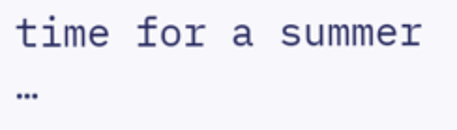time for a summer …